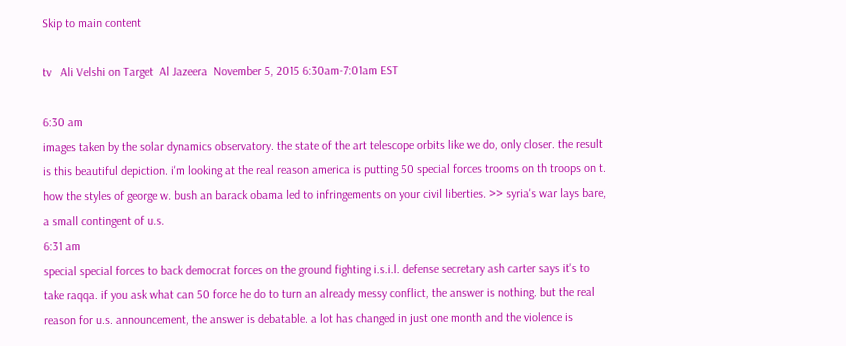Skip to main content

tv   Ali Velshi on Target  Al Jazeera  November 5, 2015 6:30am-7:01am EST

6:30 am
images taken by the solar dynamics observatory. the state of the art telescope orbits like we do, only closer. the result is this beautiful depiction. i'm looking at the real reason america is putting 50 special forces trooms on th troops on t. how the styles of george w. bush an barack obama led to infringements on your civil liberties. >> syria's war lays bare, a small contingent of u.s.
6:31 am
special special forces to back democrat forces on the ground fighting i.s.i.l. defense secretary ash carter says it's to take raqqa. if you ask what can 50 force he do to turn an already messy conflict, the answer is nothing. but the real reason for u.s. announcement, the answer is debatable. a lot has changed in just one month and the violence is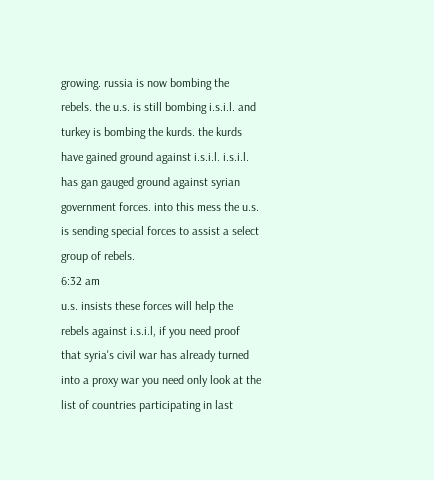growing. russia is now bombing the rebels. the u.s. is still bombing i.s.i.l. and turkey is bombing the kurds. the kurds have gained ground against i.s.i.l. i.s.i.l. has gan gauged ground against syrian government forces. into this mess the u.s. is sending special forces to assist a select group of rebels.
6:32 am
u.s. insists these forces will help the rebels against i.s.i.l, if you need proof that syria's civil war has already turned into a proxy war you need only look at the list of countries participating in last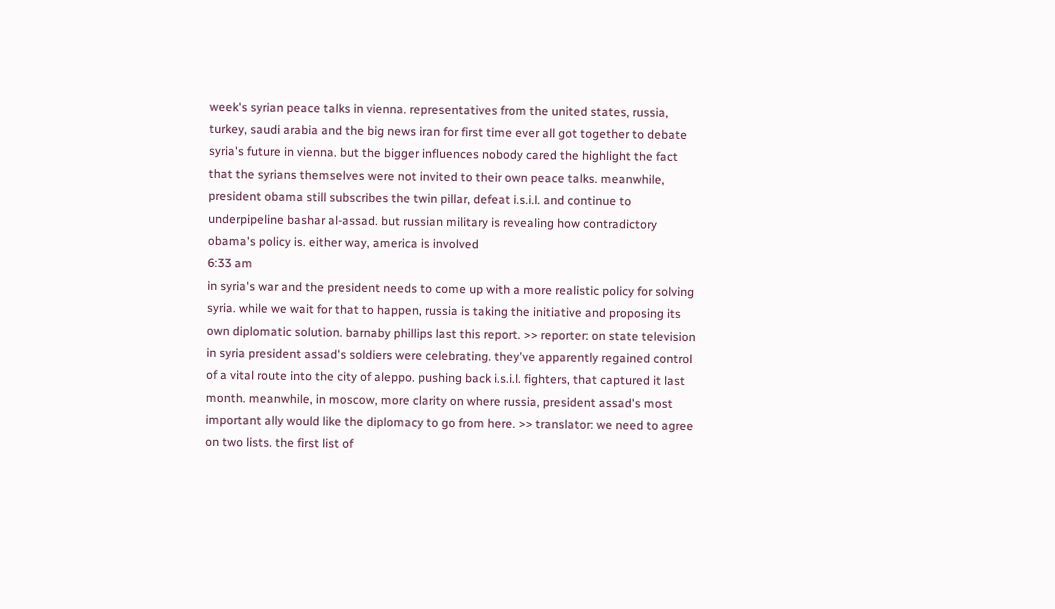week's syrian peace talks in vienna. representatives from the united states, russia, turkey, saudi arabia and the big news iran for first time ever all got together to debate syria's future in vienna. but the bigger influences nobody cared the highlight the fact that the syrians themselves were not invited to their own peace talks. meanwhile, president obama still subscribes the twin pillar, defeat i.s.i.l. and continue to underpipeline bashar al-assad. but russian military is revealing how contradictory obama's policy is. either way, america is involved
6:33 am
in syria's war and the president needs to come up with a more realistic policy for solving syria. while we wait for that to happen, russia is taking the initiative and proposing its own diplomatic solution. barnaby phillips last this report. >> reporter: on state television in syria president assad's soldiers were celebrating. they've apparently regained control of a vital route into the city of aleppo. pushing back i.s.i.l. fighters, that captured it last month. meanwhile, in moscow, more clarity on where russia, president assad's most important ally would like the diplomacy to go from here. >> translator: we need to agree on two lists. the first list of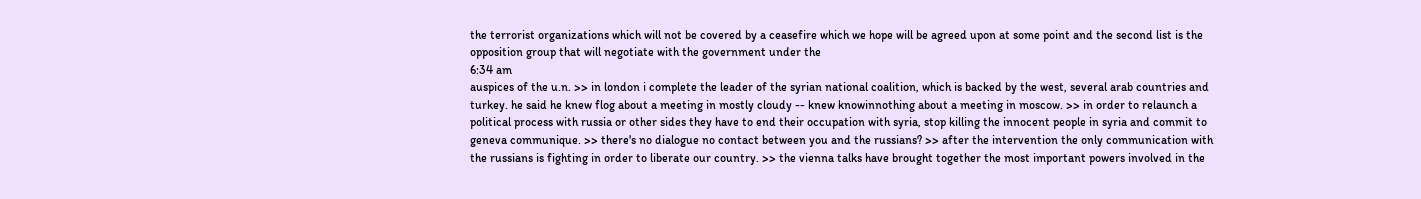the terrorist organizations which will not be covered by a ceasefire which we hope will be agreed upon at some point and the second list is the opposition group that will negotiate with the government under the
6:34 am
auspices of the u.n. >> in london i complete the leader of the syrian national coalition, which is backed by the west, several arab countries and turkey. he said he knew flog about a meeting in mostly cloudy -- knew knowinnothing about a meeting in moscow. >> in order to relaunch a political process with russia or other sides they have to end their occupation with syria, stop killing the innocent people in syria and commit to geneva communique. >> there's no dialogue no contact between you and the russians? >> after the intervention the only communication with the russians is fighting in order to liberate our country. >> the vienna talks have brought together the most important powers involved in the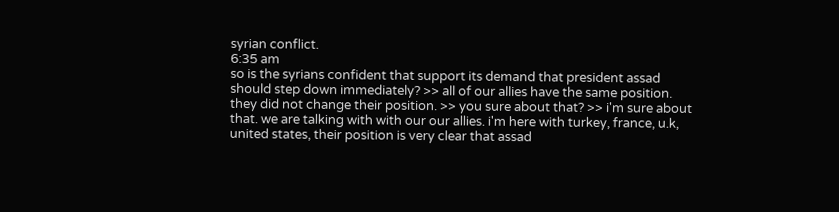syrian conflict.
6:35 am
so is the syrians confident that support its demand that president assad should step down immediately? >> all of our allies have the same position. they did not change their position. >> you sure about that? >> i'm sure about that. we are talking with with our our allies. i'm here with turkey, france, u.k, united states, their position is very clear that assad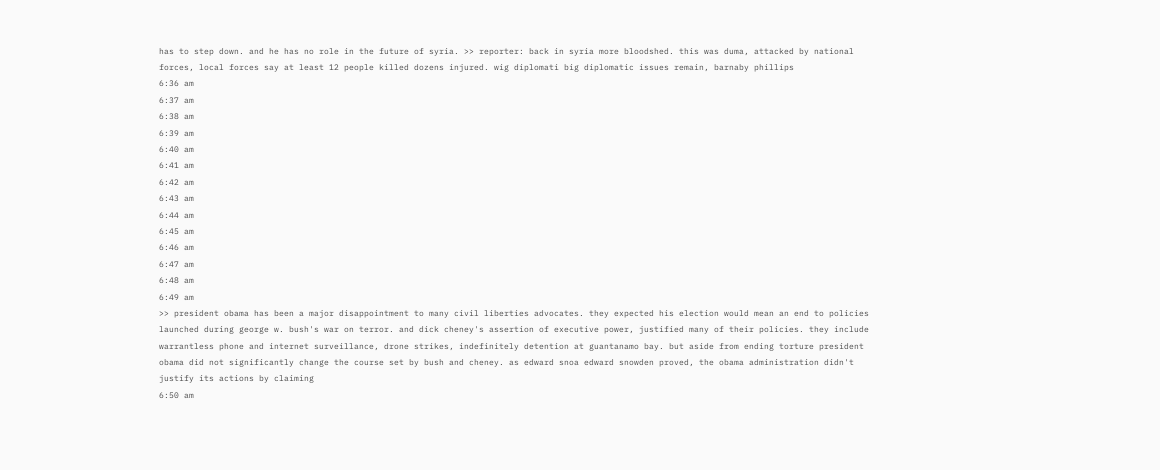has to step down. and he has no role in the future of syria. >> reporter: back in syria more bloodshed. this was duma, attacked by national forces, local forces say at least 12 people killed dozens injured. wig diplomati big diplomatic issues remain, barnaby phillips
6:36 am
6:37 am
6:38 am
6:39 am
6:40 am
6:41 am
6:42 am
6:43 am
6:44 am
6:45 am
6:46 am
6:47 am
6:48 am
6:49 am
>> president obama has been a major disappointment to many civil liberties advocates. they expected his election would mean an end to policies launched during george w. bush's war on terror. and dick cheney's assertion of executive power, justified many of their policies. they include warrantless phone and internet surveillance, drone strikes, indefinitely detention at guantanamo bay. but aside from ending torture president obama did not significantly change the course set by bush and cheney. as edward snoa edward snowden proved, the obama administration didn't justify its actions by claiming
6:50 am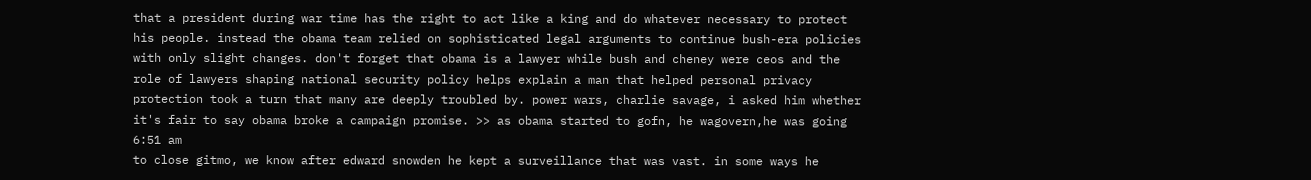that a president during war time has the right to act like a king and do whatever necessary to protect his people. instead the obama team relied on sophisticated legal arguments to continue bush-era policies with only slight changes. don't forget that obama is a lawyer while bush and cheney were ceos and the role of lawyers shaping national security policy helps explain a man that helped personal privacy protection took a turn that many are deeply troubled by. power wars, charlie savage, i asked him whether it's fair to say obama broke a campaign promise. >> as obama started to gofn, he wagovern,he was going
6:51 am
to close gitmo, we know after edward snowden he kept a surveillance that was vast. in some ways he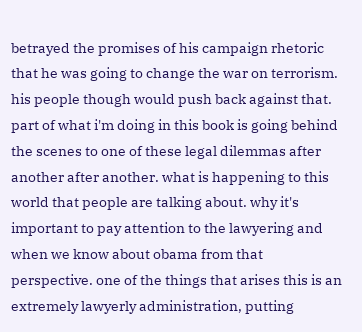betrayed the promises of his campaign rhetoric that he was going to change the war on terrorism. his people though would push back against that. part of what i'm doing in this book is going behind the scenes to one of these legal dilemmas after another after another. what is happening to this world that people are talking about. why it's important to pay attention to the lawyering and when we know about obama from that perspective. one of the things that arises this is an extremely lawyerly administration, putting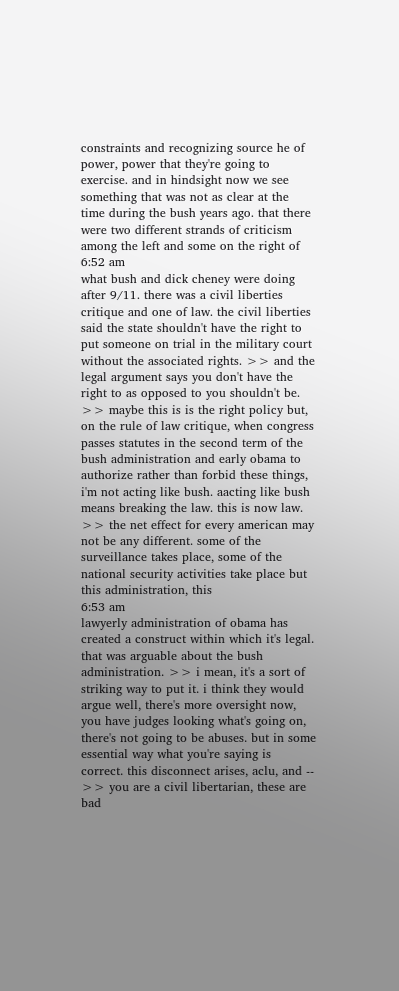constraints and recognizing source he of power, power that they're going to exercise. and in hindsight now we see something that was not as clear at the time during the bush years ago. that there were two different strands of criticism among the left and some on the right of
6:52 am
what bush and dick cheney were doing after 9/11. there was a civil liberties critique and one of law. the civil liberties said the state shouldn't have the right to put someone on trial in the military court without the associated rights. >> and the legal argument says you don't have the right to as opposed to you shouldn't be. >> maybe this is is the right policy but, on the rule of law critique, when congress passes statutes in the second term of the bush administration and early obama to authorize rather than forbid these things, i'm not acting like bush. aacting like bush means breaking the law. this is now law. >> the net effect for every american may not be any different. some of the surveillance takes place, some of the national security activities take place but this administration, this
6:53 am
lawyerly administration of obama has created a construct within which it's legal. that was arguable about the bush administration. >> i mean, it's a sort of striking way to put it. i think they would argue well, there's more oversight now, you have judges looking what's going on, there's not going to be abuses. but in some essential way what you're saying is correct. this disconnect arises, aclu, and -- >> you are a civil libertarian, these are bad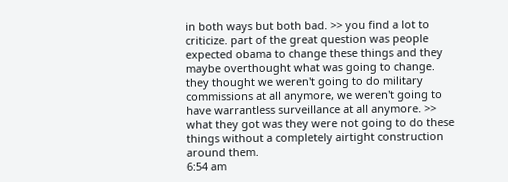in both ways but both bad. >> you find a lot to criticize. part of the great question was people expected obama to change these things and they maybe overthought what was going to change. they thought we weren't going to do military commissions at all anymore, we weren't going to have warrantless surveillance at all anymore. >> what they got was they were not going to do these things without a completely airtight construction around them.
6:54 am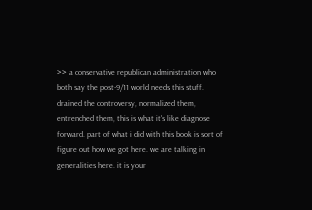>> a conservative republican administration who both say the post-9/11 world needs this stuff. drained the controversy, normalized them, entrenched them, this is what it's like diagnose forward. part of what i did with this book is sort of figure out how we got here. we are talking in generalities here. it is your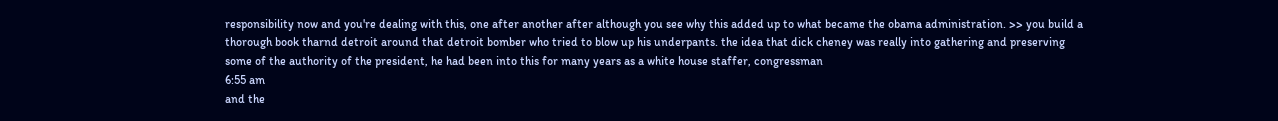responsibility now and you're dealing with this, one after another after although you see why this added up to what became the obama administration. >> you build a thorough book tharnd detroit around that detroit bomber who tried to blow up his underpants. the idea that dick cheney was really into gathering and preserving some of the authority of the president, he had been into this for many years as a white house staffer, congressman
6:55 am
and the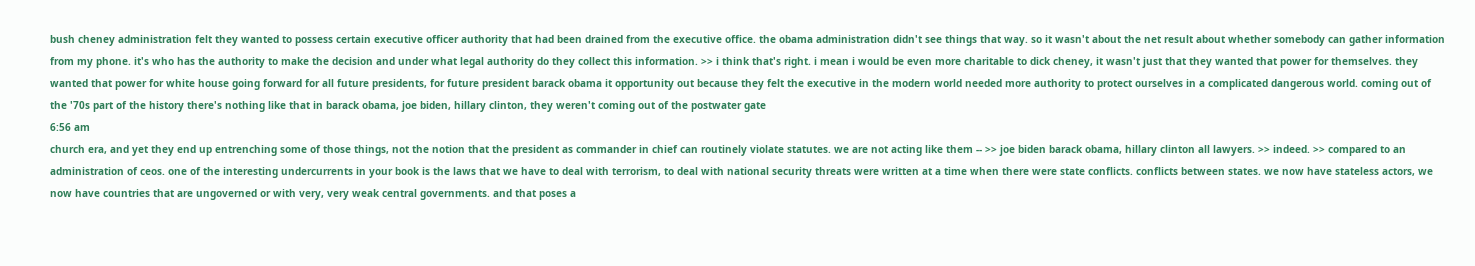bush cheney administration felt they wanted to possess certain executive officer authority that had been drained from the executive office. the obama administration didn't see things that way. so it wasn't about the net result about whether somebody can gather information from my phone. it's who has the authority to make the decision and under what legal authority do they collect this information. >> i think that's right. i mean i would be even more charitable to dick cheney, it wasn't just that they wanted that power for themselves. they wanted that power for white house going forward for all future presidents, for future president barack obama it opportunity out because they felt the executive in the modern world needed more authority to protect ourselves in a complicated dangerous world. coming out of the '70s part of the history there's nothing like that in barack obama, joe biden, hillary clinton, they weren't coming out of the postwater gate
6:56 am
church era, and yet they end up entrenching some of those things, not the notion that the president as commander in chief can routinely violate statutes. we are not acting like them -- >> joe biden barack obama, hillary clinton all lawyers. >> indeed. >> compared to an administration of ceos. one of the interesting undercurrents in your book is the laws that we have to deal with terrorism, to deal with national security threats were written at a time when there were state conflicts. conflicts between states. we now have stateless actors, we now have countries that are ungoverned or with very, very weak central governments. and that poses a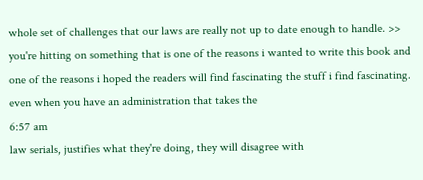whole set of challenges that our laws are really not up to date enough to handle. >> you're hitting on something that is one of the reasons i wanted to write this book and one of the reasons i hoped the readers will find fascinating the stuff i find fascinating. even when you have an administration that takes the
6:57 am
law serials, justifies what they're doing, they will disagree with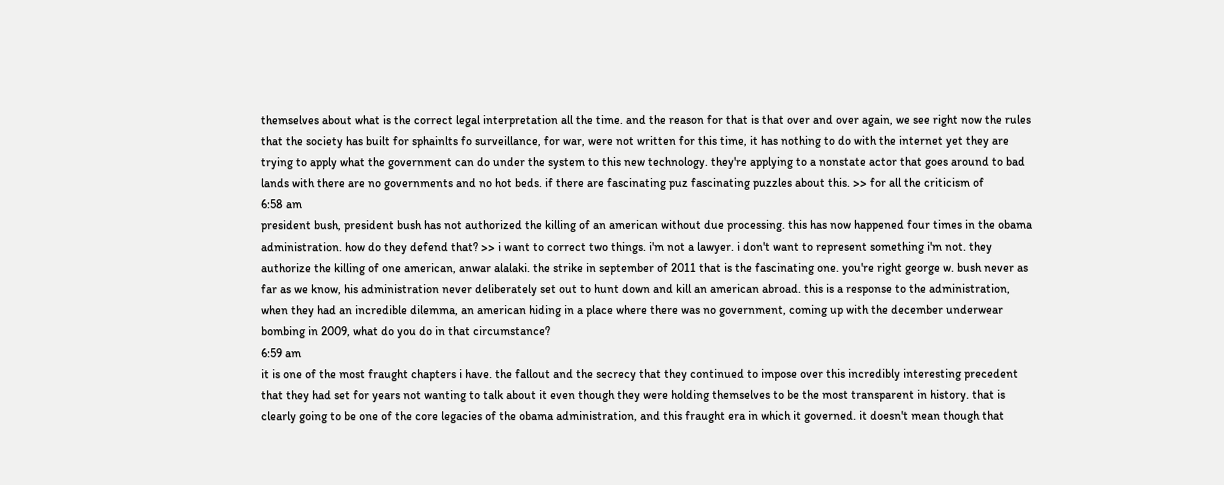themselves about what is the correct legal interpretation all the time. and the reason for that is that over and over again, we see right now the rules that the society has built for sphainlts fo surveillance, for war, were not written for this time, it has nothing to do with the internet yet they are trying to apply what the government can do under the system to this new technology. they're applying to a nonstate actor that goes around to bad lands with there are no governments and no hot beds. if there are fascinating puz fascinating puzzles about this. >> for all the criticism of
6:58 am
president bush, president bush has not authorized the killing of an american without due processing. this has now happened four times in the obama administration. how do they defend that? >> i want to correct two things. i'm not a lawyer. i don't want to represent something i'm not. they authorize the killing of one american, anwar alalaki. the strike in september of 2011 that is the fascinating one. you're right george w. bush never as far as we know, his administration never deliberately set out to hunt down and kill an american abroad. this is a response to the administration, when they had an incredible dilemma, an american hiding in a place where there was no government, coming up with the december underwear bombing in 2009, what do you do in that circumstance?
6:59 am
it is one of the most fraught chapters i have. the fallout and the secrecy that they continued to impose over this incredibly interesting precedent that they had set for years not wanting to talk about it even though they were holding themselves to be the most transparent in history. that is clearly going to be one of the core legacies of the obama administration, and this fraught era in which it governed. it doesn't mean though that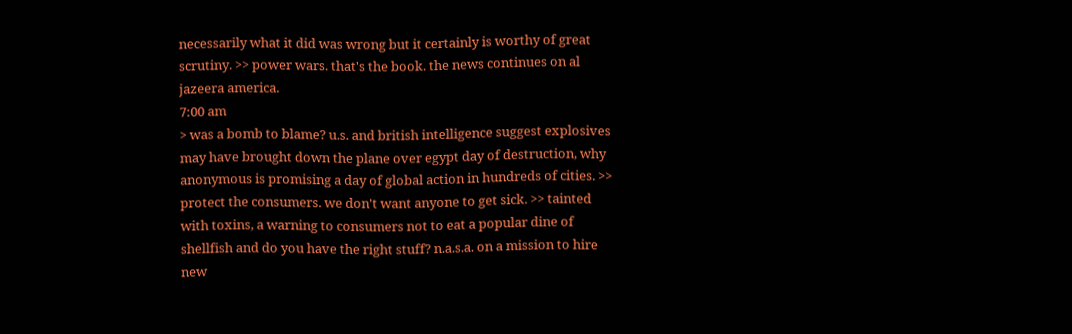necessarily what it did was wrong but it certainly is worthy of great scrutiny. >> power wars. that's the book. the news continues on al jazeera america.
7:00 am
> was a bomb to blame? u.s. and british intelligence suggest explosives may have brought down the plane over egypt day of destruction, why anonymous is promising a day of global action in hundreds of cities. >> protect the consumers. we don't want anyone to get sick. >> tainted with toxins, a warning to consumers not to eat a popular dine of shellfish and do you have the right stuff? n.a.s.a. on a mission to hire new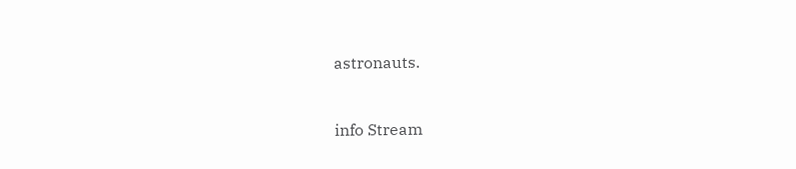astronauts.


info Stream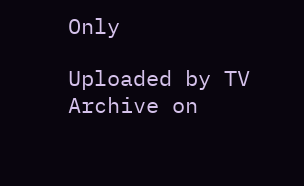Only

Uploaded by TV Archive on